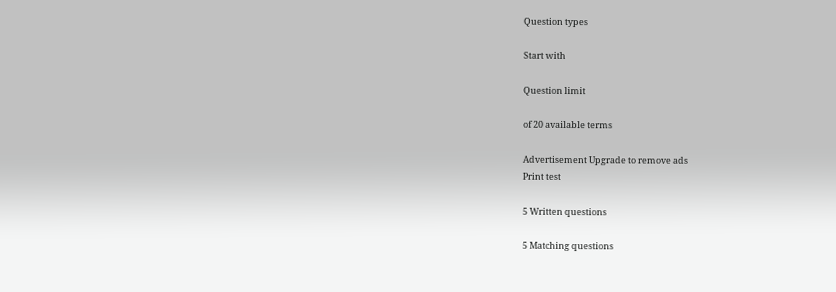Question types

Start with

Question limit

of 20 available terms

Advertisement Upgrade to remove ads
Print test

5 Written questions

5 Matching questions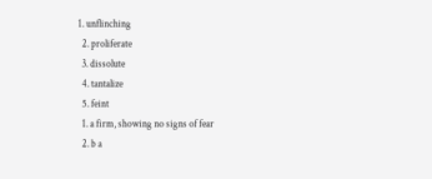1. unflinching
  2. proliferate
  3. dissolute
  4. tantalize
  5. feint
  1. a firm, showing no signs of fear
  2. b a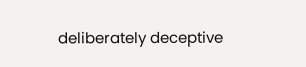deliberately deceptive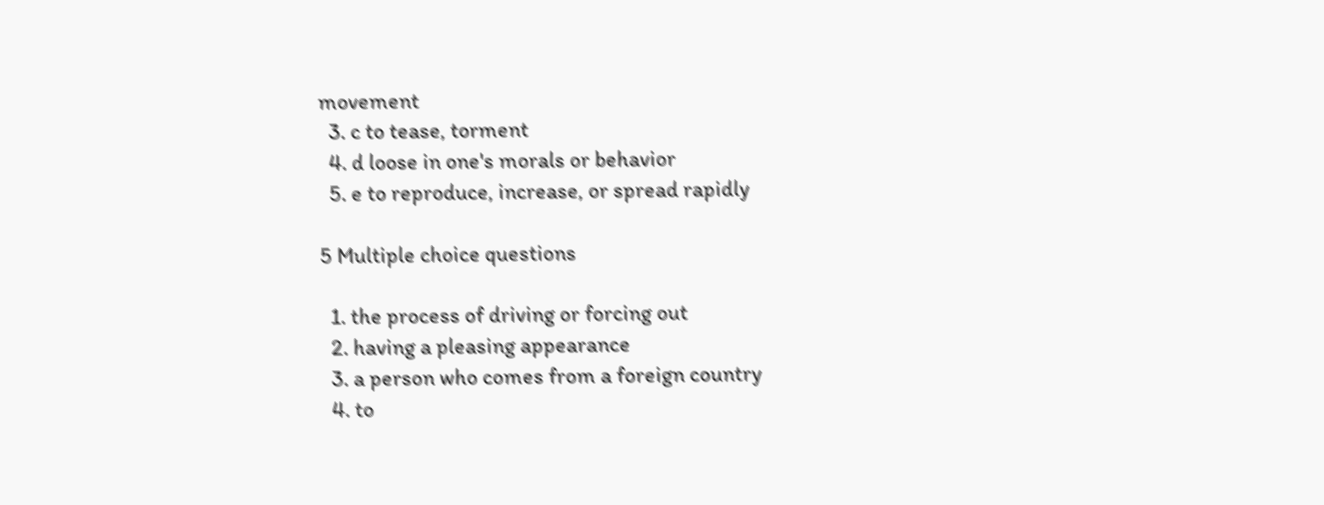movement
  3. c to tease, torment
  4. d loose in one's morals or behavior
  5. e to reproduce, increase, or spread rapidly

5 Multiple choice questions

  1. the process of driving or forcing out
  2. having a pleasing appearance
  3. a person who comes from a foreign country
  4. to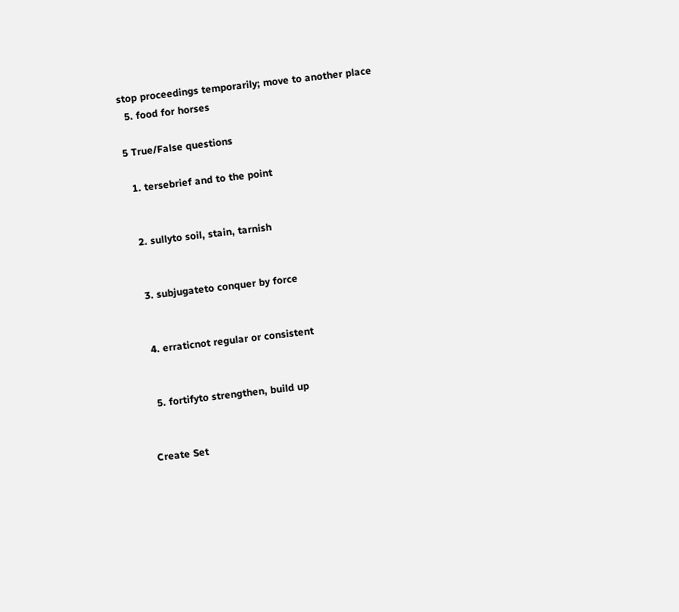stop proceedings temporarily; move to another place
  5. food for horses

5 True/False questions

  1. tersebrief and to the point


  2. sullyto soil, stain, tarnish


  3. subjugateto conquer by force


  4. erraticnot regular or consistent


  5. fortifyto strengthen, build up


Create Set